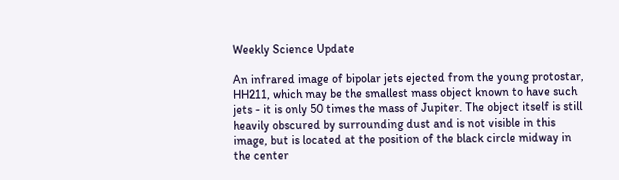Weekly Science Update

An infrared image of bipolar jets ejected from the young protostar, HH211, which may be the smallest mass object known to have such jets - it is only 50 times the mass of Jupiter. The object itself is still heavily obscured by surrounding dust and is not visible in this image, but is located at the position of the black circle midway in the center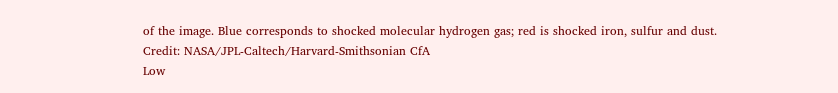of the image. Blue corresponds to shocked molecular hydrogen gas; red is shocked iron, sulfur and dust.
Credit: NASA/JPL-Caltech/Harvard-Smithsonian CfA
Low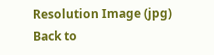Resolution Image (jpg)
Back to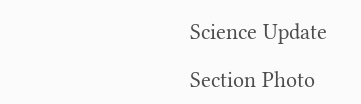Science Update

Section Photo